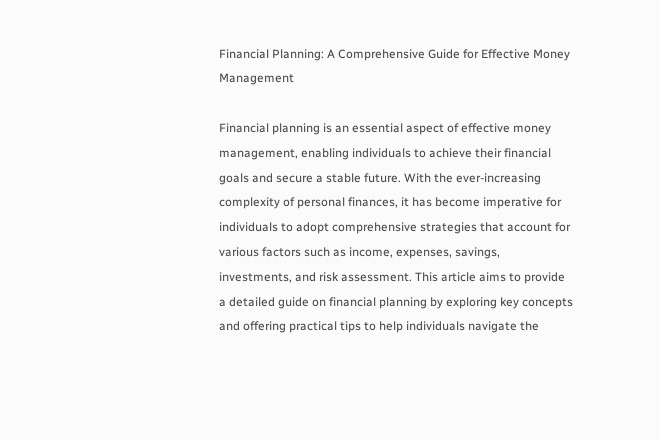Financial Planning: A Comprehensive Guide for Effective Money Management

Financial planning is an essential aspect of effective money management, enabling individuals to achieve their financial goals and secure a stable future. With the ever-increasing complexity of personal finances, it has become imperative for individuals to adopt comprehensive strategies that account for various factors such as income, expenses, savings, investments, and risk assessment. This article aims to provide a detailed guide on financial planning by exploring key concepts and offering practical tips to help individuals navigate the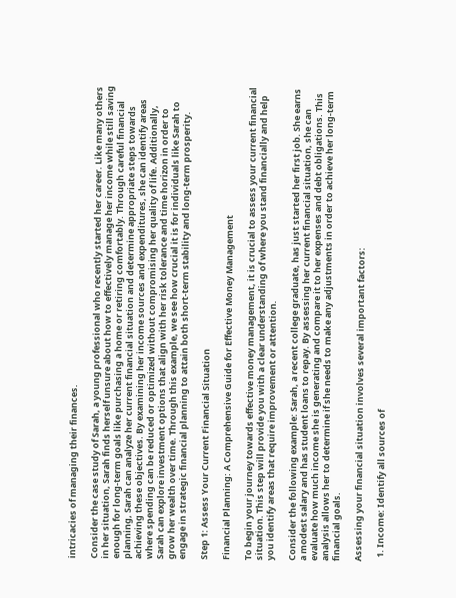intricacies of managing their finances.

Consider the case study of Sarah, a young professional who recently started her career. Like many others in her situation, Sarah finds herself unsure about how to effectively manage her income while still saving enough for long-term goals like purchasing a home or retiring comfortably. Through careful financial planning, Sarah can analyze her current financial situation and determine appropriate steps towards achieving these objectives. By examining her income sources and expenditures, she can identify areas where spending can be reduced or optimized without compromising her quality of life. Additionally, Sarah can explore investment options that align with her risk tolerance and time horizon in order to grow her wealth over time. Through this example, we see how crucial it is for individuals like Sarah to engage in strategic financial planning to attain both short-term stability and long-term prosperity.

Step 1: Assess Your Current Financial Situation

Financial Planning: A Comprehensive Guide for Effective Money Management

To begin your journey towards effective money management, it is crucial to assess your current financial situation. This step will provide you with a clear understanding of where you stand financially and help you identify areas that require improvement or attention.

Consider the following example: Sarah, a recent college graduate, has just started her first job. She earns a modest salary and has student loans to repay. By assessing her current financial situation, she can evaluate how much income she is generating and compare it to her expenses and debt obligations. This analysis allows her to determine if she needs to make any adjustments in order to achieve her long-term financial goals.

Assessing your financial situation involves several important factors:

  1. Income: Identify all sources of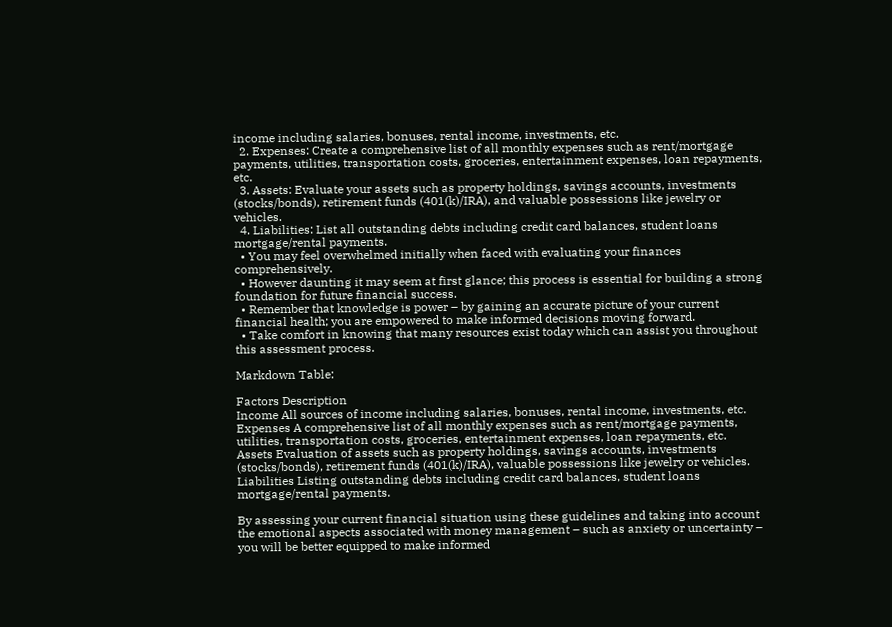income including salaries, bonuses, rental income, investments, etc.
  2. Expenses: Create a comprehensive list of all monthly expenses such as rent/mortgage payments, utilities, transportation costs, groceries, entertainment expenses, loan repayments, etc.
  3. Assets: Evaluate your assets such as property holdings, savings accounts, investments (stocks/bonds), retirement funds (401(k)/IRA), and valuable possessions like jewelry or vehicles.
  4. Liabilities: List all outstanding debts including credit card balances, student loans mortgage/rental payments.
  • You may feel overwhelmed initially when faced with evaluating your finances comprehensively.
  • However daunting it may seem at first glance; this process is essential for building a strong foundation for future financial success.
  • Remember that knowledge is power – by gaining an accurate picture of your current financial health; you are empowered to make informed decisions moving forward.
  • Take comfort in knowing that many resources exist today which can assist you throughout this assessment process.

Markdown Table:

Factors Description
Income All sources of income including salaries, bonuses, rental income, investments, etc.
Expenses A comprehensive list of all monthly expenses such as rent/mortgage payments, utilities, transportation costs, groceries, entertainment expenses, loan repayments, etc.
Assets Evaluation of assets such as property holdings, savings accounts, investments (stocks/bonds), retirement funds (401(k)/IRA), valuable possessions like jewelry or vehicles.
Liabilities Listing outstanding debts including credit card balances, student loans mortgage/rental payments.

By assessing your current financial situation using these guidelines and taking into account the emotional aspects associated with money management – such as anxiety or uncertainty – you will be better equipped to make informed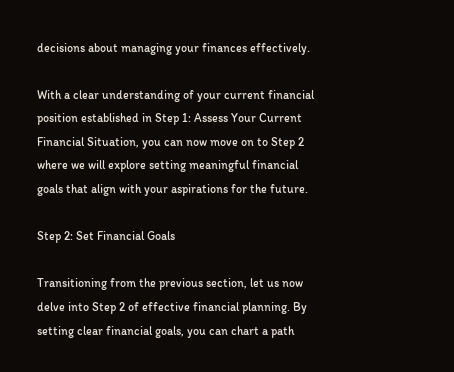decisions about managing your finances effectively.

With a clear understanding of your current financial position established in Step 1: Assess Your Current Financial Situation, you can now move on to Step 2 where we will explore setting meaningful financial goals that align with your aspirations for the future.

Step 2: Set Financial Goals

Transitioning from the previous section, let us now delve into Step 2 of effective financial planning. By setting clear financial goals, you can chart a path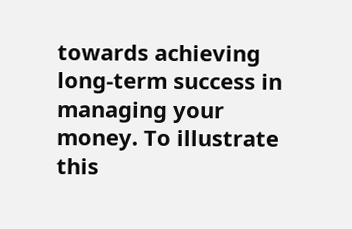towards achieving long-term success in managing your money. To illustrate this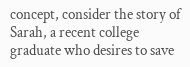concept, consider the story of Sarah, a recent college graduate who desires to save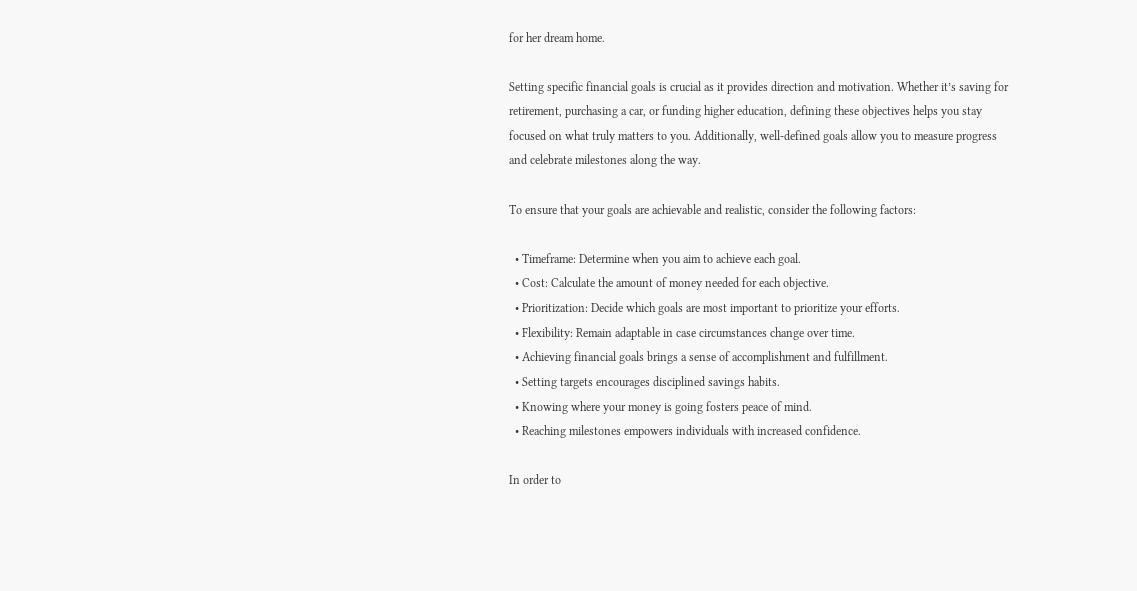for her dream home.

Setting specific financial goals is crucial as it provides direction and motivation. Whether it’s saving for retirement, purchasing a car, or funding higher education, defining these objectives helps you stay focused on what truly matters to you. Additionally, well-defined goals allow you to measure progress and celebrate milestones along the way.

To ensure that your goals are achievable and realistic, consider the following factors:

  • Timeframe: Determine when you aim to achieve each goal.
  • Cost: Calculate the amount of money needed for each objective.
  • Prioritization: Decide which goals are most important to prioritize your efforts.
  • Flexibility: Remain adaptable in case circumstances change over time.
  • Achieving financial goals brings a sense of accomplishment and fulfillment.
  • Setting targets encourages disciplined savings habits.
  • Knowing where your money is going fosters peace of mind.
  • Reaching milestones empowers individuals with increased confidence.

In order to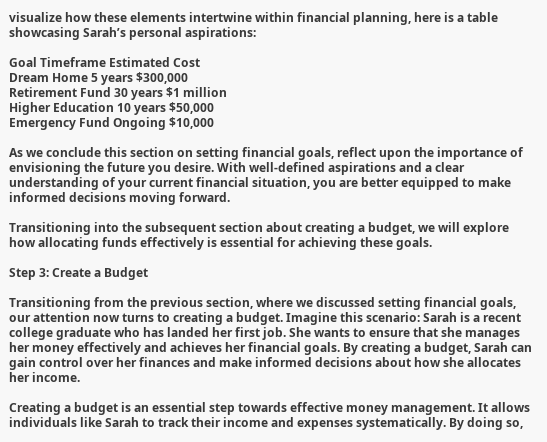visualize how these elements intertwine within financial planning, here is a table showcasing Sarah’s personal aspirations:

Goal Timeframe Estimated Cost
Dream Home 5 years $300,000
Retirement Fund 30 years $1 million
Higher Education 10 years $50,000
Emergency Fund Ongoing $10,000

As we conclude this section on setting financial goals, reflect upon the importance of envisioning the future you desire. With well-defined aspirations and a clear understanding of your current financial situation, you are better equipped to make informed decisions moving forward.

Transitioning into the subsequent section about creating a budget, we will explore how allocating funds effectively is essential for achieving these goals.

Step 3: Create a Budget

Transitioning from the previous section, where we discussed setting financial goals, our attention now turns to creating a budget. Imagine this scenario: Sarah is a recent college graduate who has landed her first job. She wants to ensure that she manages her money effectively and achieves her financial goals. By creating a budget, Sarah can gain control over her finances and make informed decisions about how she allocates her income.

Creating a budget is an essential step towards effective money management. It allows individuals like Sarah to track their income and expenses systematically. By doing so,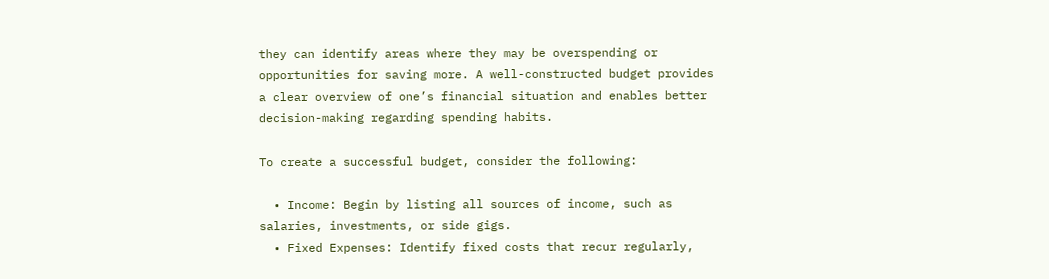they can identify areas where they may be overspending or opportunities for saving more. A well-constructed budget provides a clear overview of one’s financial situation and enables better decision-making regarding spending habits.

To create a successful budget, consider the following:

  • Income: Begin by listing all sources of income, such as salaries, investments, or side gigs.
  • Fixed Expenses: Identify fixed costs that recur regularly,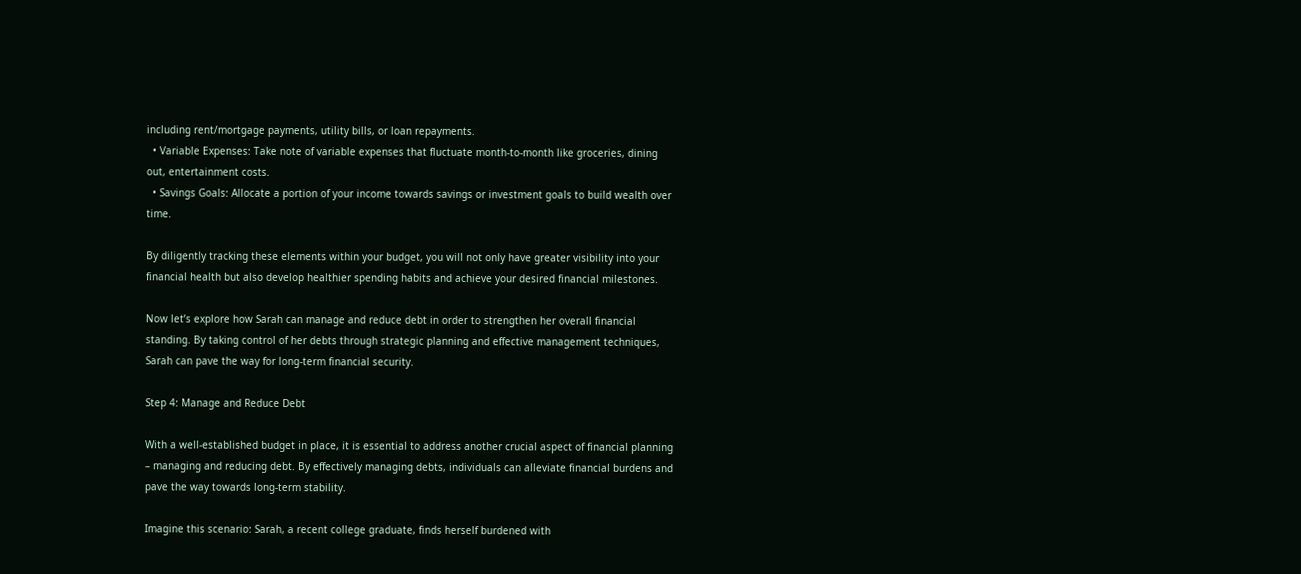including rent/mortgage payments, utility bills, or loan repayments.
  • Variable Expenses: Take note of variable expenses that fluctuate month-to-month like groceries, dining out, entertainment costs.
  • Savings Goals: Allocate a portion of your income towards savings or investment goals to build wealth over time.

By diligently tracking these elements within your budget, you will not only have greater visibility into your financial health but also develop healthier spending habits and achieve your desired financial milestones.

Now let’s explore how Sarah can manage and reduce debt in order to strengthen her overall financial standing. By taking control of her debts through strategic planning and effective management techniques, Sarah can pave the way for long-term financial security.

Step 4: Manage and Reduce Debt

With a well-established budget in place, it is essential to address another crucial aspect of financial planning – managing and reducing debt. By effectively managing debts, individuals can alleviate financial burdens and pave the way towards long-term stability.

Imagine this scenario: Sarah, a recent college graduate, finds herself burdened with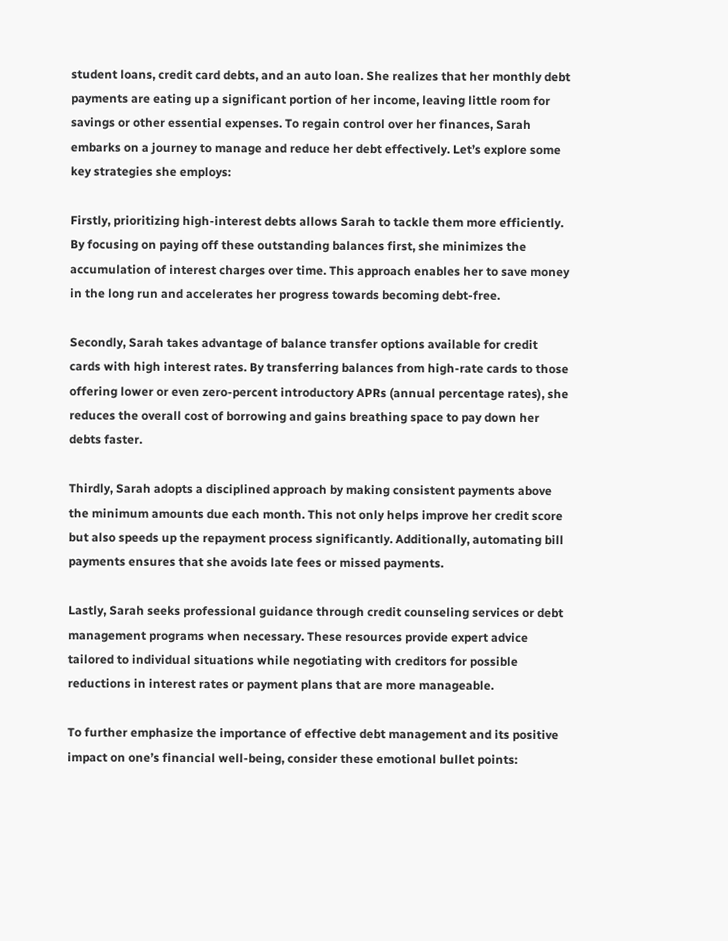student loans, credit card debts, and an auto loan. She realizes that her monthly debt payments are eating up a significant portion of her income, leaving little room for savings or other essential expenses. To regain control over her finances, Sarah embarks on a journey to manage and reduce her debt effectively. Let’s explore some key strategies she employs:

Firstly, prioritizing high-interest debts allows Sarah to tackle them more efficiently. By focusing on paying off these outstanding balances first, she minimizes the accumulation of interest charges over time. This approach enables her to save money in the long run and accelerates her progress towards becoming debt-free.

Secondly, Sarah takes advantage of balance transfer options available for credit cards with high interest rates. By transferring balances from high-rate cards to those offering lower or even zero-percent introductory APRs (annual percentage rates), she reduces the overall cost of borrowing and gains breathing space to pay down her debts faster.

Thirdly, Sarah adopts a disciplined approach by making consistent payments above the minimum amounts due each month. This not only helps improve her credit score but also speeds up the repayment process significantly. Additionally, automating bill payments ensures that she avoids late fees or missed payments.

Lastly, Sarah seeks professional guidance through credit counseling services or debt management programs when necessary. These resources provide expert advice tailored to individual situations while negotiating with creditors for possible reductions in interest rates or payment plans that are more manageable.

To further emphasize the importance of effective debt management and its positive impact on one’s financial well-being, consider these emotional bullet points: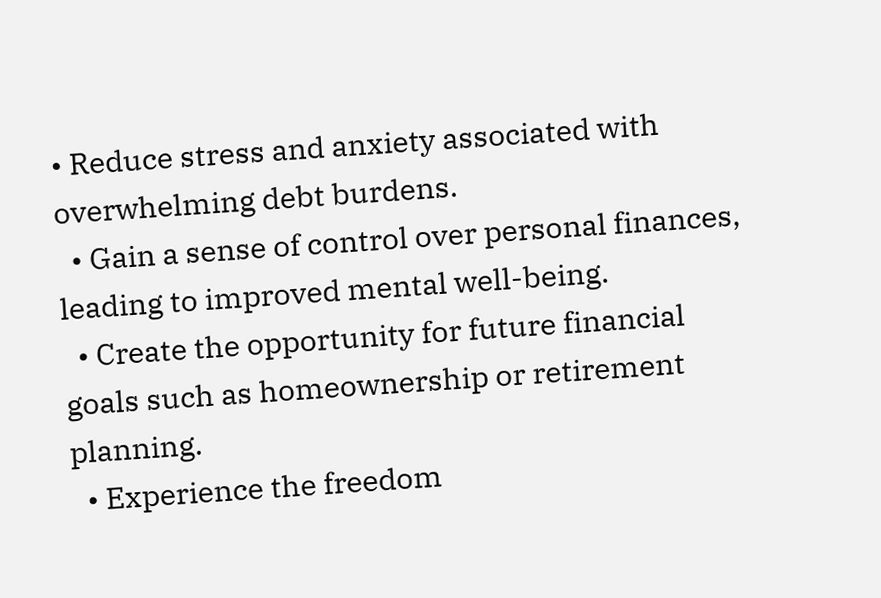• Reduce stress and anxiety associated with overwhelming debt burdens.
  • Gain a sense of control over personal finances, leading to improved mental well-being.
  • Create the opportunity for future financial goals such as homeownership or retirement planning.
  • Experience the freedom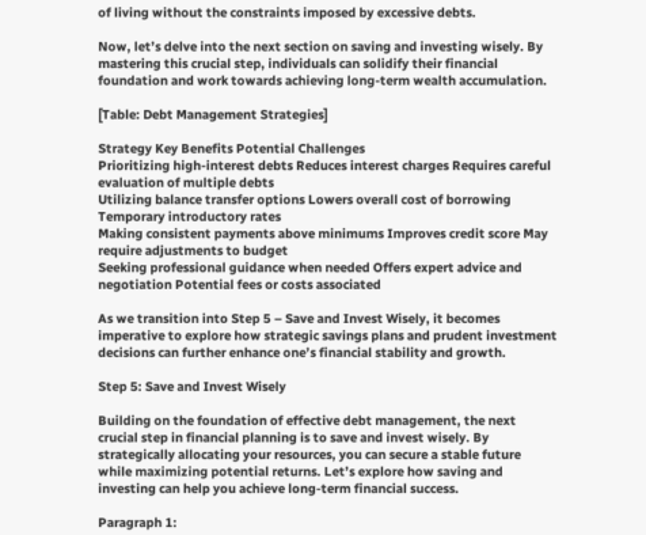of living without the constraints imposed by excessive debts.

Now, let’s delve into the next section on saving and investing wisely. By mastering this crucial step, individuals can solidify their financial foundation and work towards achieving long-term wealth accumulation.

[Table: Debt Management Strategies]

Strategy Key Benefits Potential Challenges
Prioritizing high-interest debts Reduces interest charges Requires careful evaluation of multiple debts
Utilizing balance transfer options Lowers overall cost of borrowing Temporary introductory rates
Making consistent payments above minimums Improves credit score May require adjustments to budget
Seeking professional guidance when needed Offers expert advice and negotiation Potential fees or costs associated

As we transition into Step 5 – Save and Invest Wisely, it becomes imperative to explore how strategic savings plans and prudent investment decisions can further enhance one’s financial stability and growth.

Step 5: Save and Invest Wisely

Building on the foundation of effective debt management, the next crucial step in financial planning is to save and invest wisely. By strategically allocating your resources, you can secure a stable future while maximizing potential returns. Let’s explore how saving and investing can help you achieve long-term financial success.

Paragraph 1: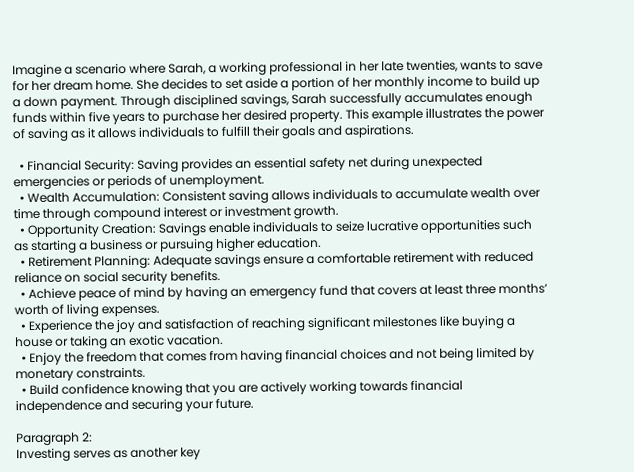Imagine a scenario where Sarah, a working professional in her late twenties, wants to save for her dream home. She decides to set aside a portion of her monthly income to build up a down payment. Through disciplined savings, Sarah successfully accumulates enough funds within five years to purchase her desired property. This example illustrates the power of saving as it allows individuals to fulfill their goals and aspirations.

  • Financial Security: Saving provides an essential safety net during unexpected emergencies or periods of unemployment.
  • Wealth Accumulation: Consistent saving allows individuals to accumulate wealth over time through compound interest or investment growth.
  • Opportunity Creation: Savings enable individuals to seize lucrative opportunities such as starting a business or pursuing higher education.
  • Retirement Planning: Adequate savings ensure a comfortable retirement with reduced reliance on social security benefits.
  • Achieve peace of mind by having an emergency fund that covers at least three months’ worth of living expenses.
  • Experience the joy and satisfaction of reaching significant milestones like buying a house or taking an exotic vacation.
  • Enjoy the freedom that comes from having financial choices and not being limited by monetary constraints.
  • Build confidence knowing that you are actively working towards financial independence and securing your future.

Paragraph 2:
Investing serves as another key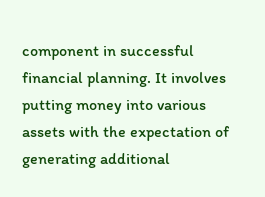component in successful financial planning. It involves putting money into various assets with the expectation of generating additional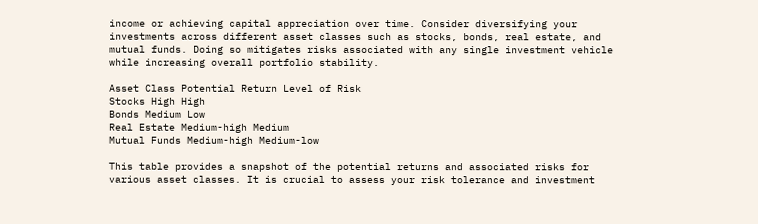income or achieving capital appreciation over time. Consider diversifying your investments across different asset classes such as stocks, bonds, real estate, and mutual funds. Doing so mitigates risks associated with any single investment vehicle while increasing overall portfolio stability.

Asset Class Potential Return Level of Risk
Stocks High High
Bonds Medium Low
Real Estate Medium-high Medium
Mutual Funds Medium-high Medium-low

This table provides a snapshot of the potential returns and associated risks for various asset classes. It is crucial to assess your risk tolerance and investment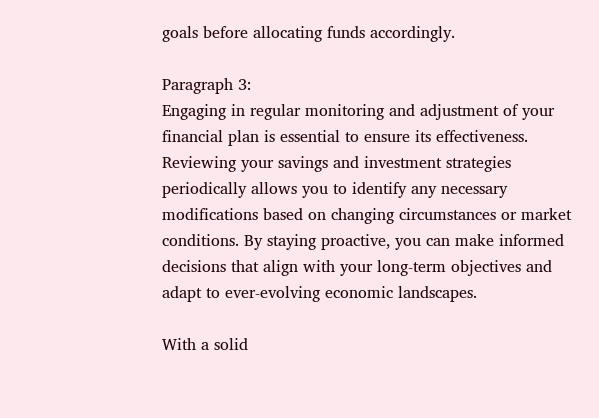goals before allocating funds accordingly.

Paragraph 3:
Engaging in regular monitoring and adjustment of your financial plan is essential to ensure its effectiveness. Reviewing your savings and investment strategies periodically allows you to identify any necessary modifications based on changing circumstances or market conditions. By staying proactive, you can make informed decisions that align with your long-term objectives and adapt to ever-evolving economic landscapes.

With a solid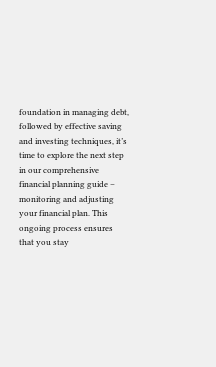foundation in managing debt, followed by effective saving and investing techniques, it’s time to explore the next step in our comprehensive financial planning guide – monitoring and adjusting your financial plan. This ongoing process ensures that you stay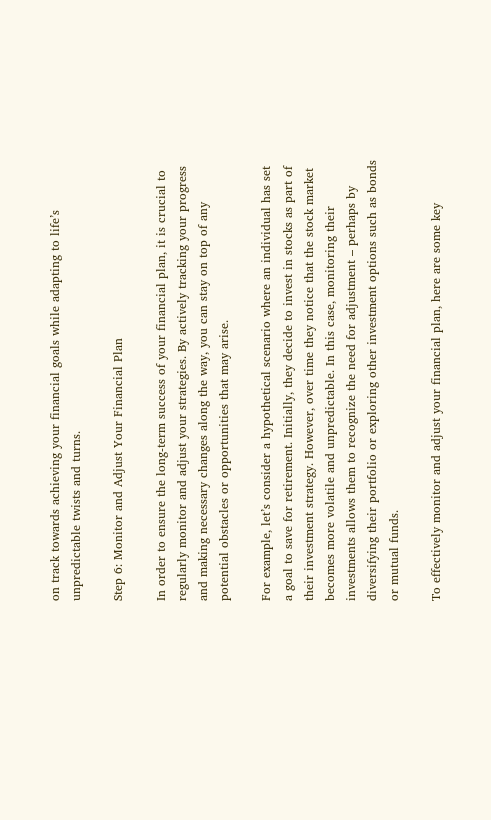on track towards achieving your financial goals while adapting to life’s unpredictable twists and turns.

Step 6: Monitor and Adjust Your Financial Plan

In order to ensure the long-term success of your financial plan, it is crucial to regularly monitor and adjust your strategies. By actively tracking your progress and making necessary changes along the way, you can stay on top of any potential obstacles or opportunities that may arise.

For example, let’s consider a hypothetical scenario where an individual has set a goal to save for retirement. Initially, they decide to invest in stocks as part of their investment strategy. However, over time they notice that the stock market becomes more volatile and unpredictable. In this case, monitoring their investments allows them to recognize the need for adjustment – perhaps by diversifying their portfolio or exploring other investment options such as bonds or mutual funds.

To effectively monitor and adjust your financial plan, here are some key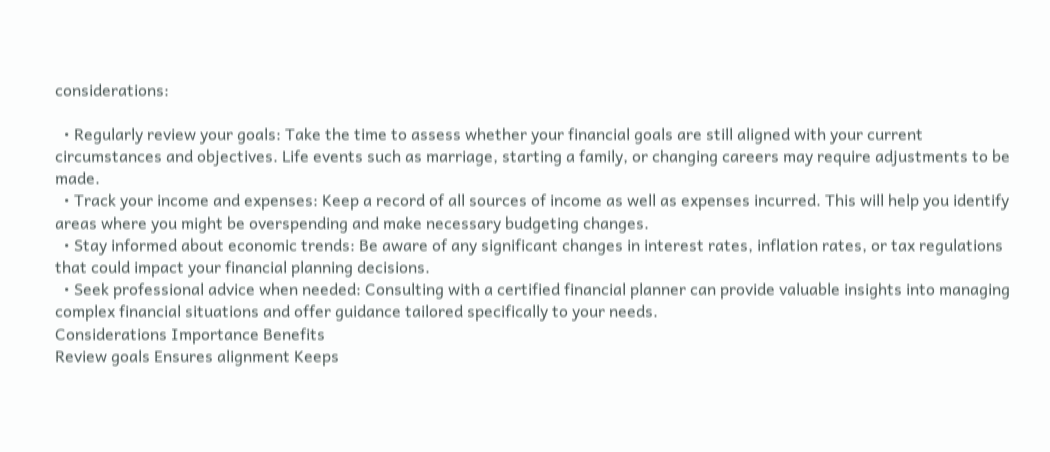considerations:

  • Regularly review your goals: Take the time to assess whether your financial goals are still aligned with your current circumstances and objectives. Life events such as marriage, starting a family, or changing careers may require adjustments to be made.
  • Track your income and expenses: Keep a record of all sources of income as well as expenses incurred. This will help you identify areas where you might be overspending and make necessary budgeting changes.
  • Stay informed about economic trends: Be aware of any significant changes in interest rates, inflation rates, or tax regulations that could impact your financial planning decisions.
  • Seek professional advice when needed: Consulting with a certified financial planner can provide valuable insights into managing complex financial situations and offer guidance tailored specifically to your needs.
Considerations Importance Benefits
Review goals Ensures alignment Keeps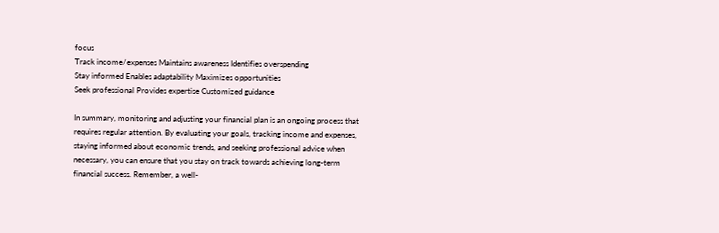focus
Track income/expenses Maintains awareness Identifies overspending
Stay informed Enables adaptability Maximizes opportunities
Seek professional Provides expertise Customized guidance

In summary, monitoring and adjusting your financial plan is an ongoing process that requires regular attention. By evaluating your goals, tracking income and expenses, staying informed about economic trends, and seeking professional advice when necessary, you can ensure that you stay on track towards achieving long-term financial success. Remember, a well-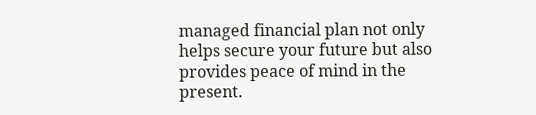managed financial plan not only helps secure your future but also provides peace of mind in the present.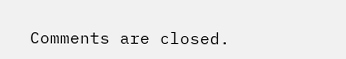Comments are closed.